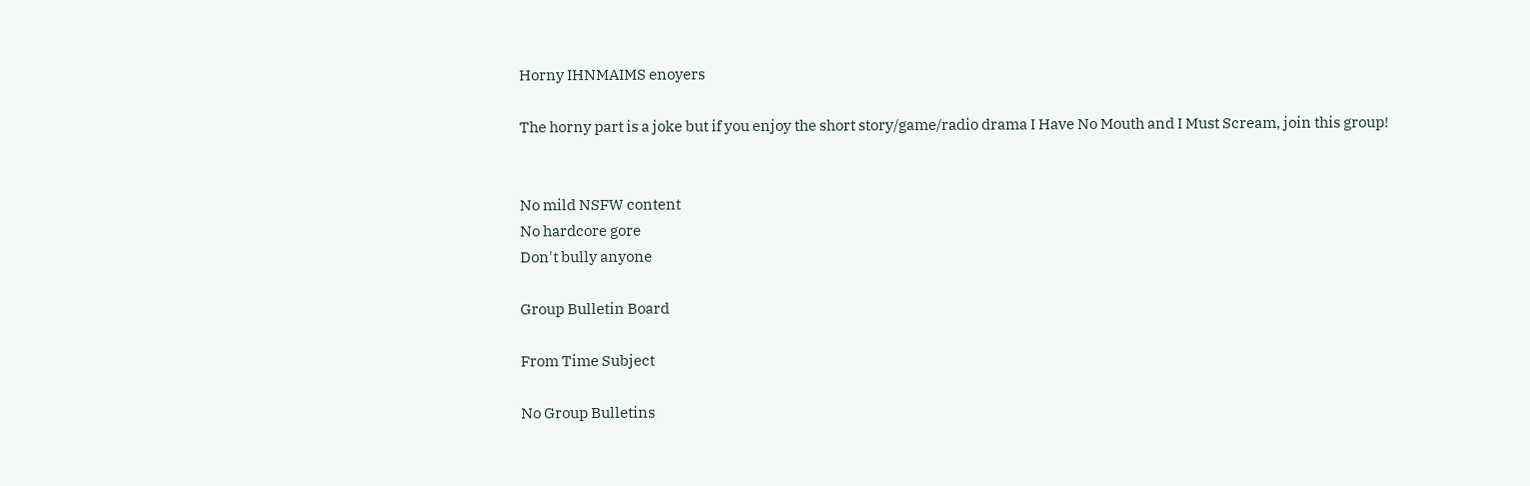Horny IHNMAIMS enoyers

The horny part is a joke but if you enjoy the short story/game/radio drama I Have No Mouth and I Must Scream, join this group!


No mild NSFW content
No hardcore gore
Don't bully anyone

Group Bulletin Board

From Time Subject

No Group Bulletins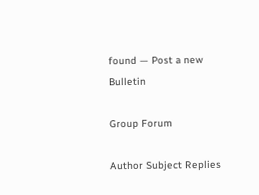found — Post a new Bulletin

Group Forum

Author Subject Replies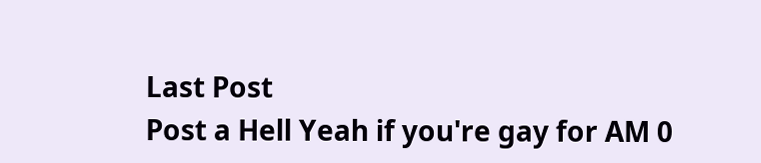Last Post
Post a Hell Yeah if you're gay for AM 0